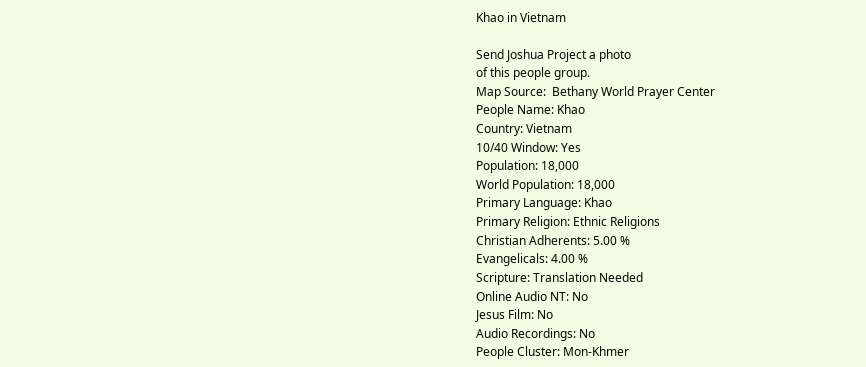Khao in Vietnam

Send Joshua Project a photo
of this people group.
Map Source:  Bethany World Prayer Center
People Name: Khao
Country: Vietnam
10/40 Window: Yes
Population: 18,000
World Population: 18,000
Primary Language: Khao
Primary Religion: Ethnic Religions
Christian Adherents: 5.00 %
Evangelicals: 4.00 %
Scripture: Translation Needed
Online Audio NT: No
Jesus Film: No
Audio Recordings: No
People Cluster: Mon-Khmer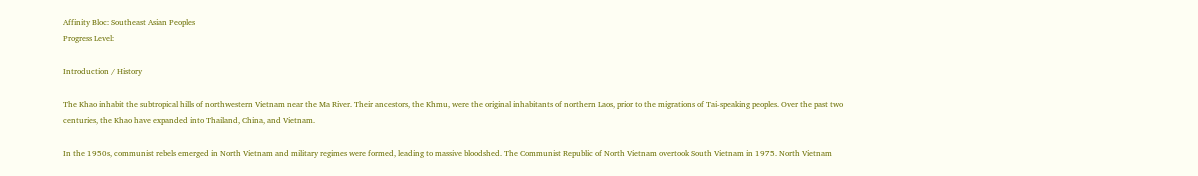Affinity Bloc: Southeast Asian Peoples
Progress Level:

Introduction / History

The Khao inhabit the subtropical hills of northwestern Vietnam near the Ma River. Their ancestors, the Khmu, were the original inhabitants of northern Laos, prior to the migrations of Tai-speaking peoples. Over the past two centuries, the Khao have expanded into Thailand, China, and Vietnam.

In the 1950s, communist rebels emerged in North Vietnam and military regimes were formed, leading to massive bloodshed. The Communist Republic of North Vietnam overtook South Vietnam in 1975. North Vietnam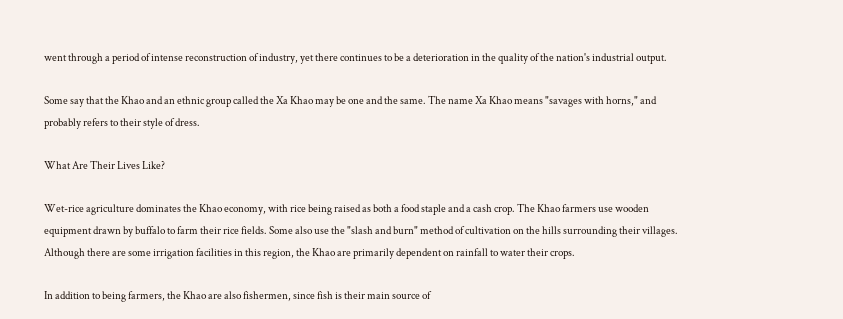went through a period of intense reconstruction of industry, yet there continues to be a deterioration in the quality of the nation's industrial output.

Some say that the Khao and an ethnic group called the Xa Khao may be one and the same. The name Xa Khao means "savages with horns," and probably refers to their style of dress.

What Are Their Lives Like?

Wet-rice agriculture dominates the Khao economy, with rice being raised as both a food staple and a cash crop. The Khao farmers use wooden equipment drawn by buffalo to farm their rice fields. Some also use the "slash and burn" method of cultivation on the hills surrounding their villages. Although there are some irrigation facilities in this region, the Khao are primarily dependent on rainfall to water their crops.

In addition to being farmers, the Khao are also fishermen, since fish is their main source of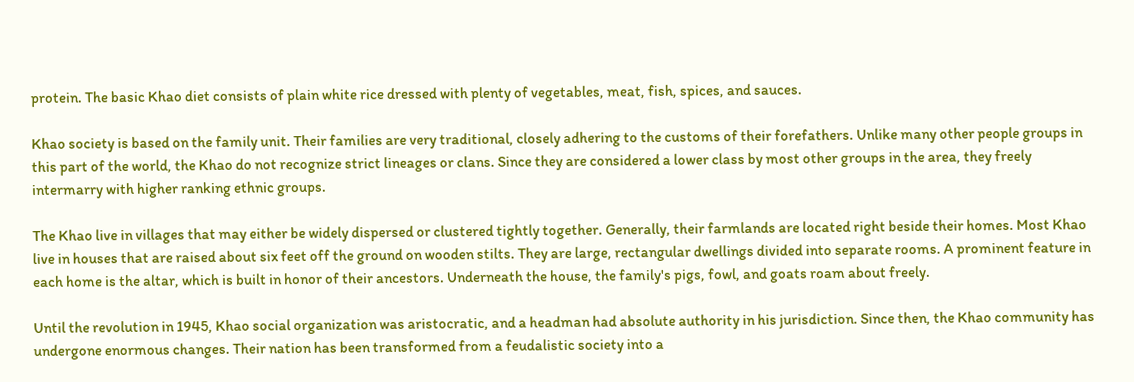protein. The basic Khao diet consists of plain white rice dressed with plenty of vegetables, meat, fish, spices, and sauces.

Khao society is based on the family unit. Their families are very traditional, closely adhering to the customs of their forefathers. Unlike many other people groups in this part of the world, the Khao do not recognize strict lineages or clans. Since they are considered a lower class by most other groups in the area, they freely intermarry with higher ranking ethnic groups.

The Khao live in villages that may either be widely dispersed or clustered tightly together. Generally, their farmlands are located right beside their homes. Most Khao live in houses that are raised about six feet off the ground on wooden stilts. They are large, rectangular dwellings divided into separate rooms. A prominent feature in each home is the altar, which is built in honor of their ancestors. Underneath the house, the family's pigs, fowl, and goats roam about freely.

Until the revolution in 1945, Khao social organization was aristocratic, and a headman had absolute authority in his jurisdiction. Since then, the Khao community has undergone enormous changes. Their nation has been transformed from a feudalistic society into a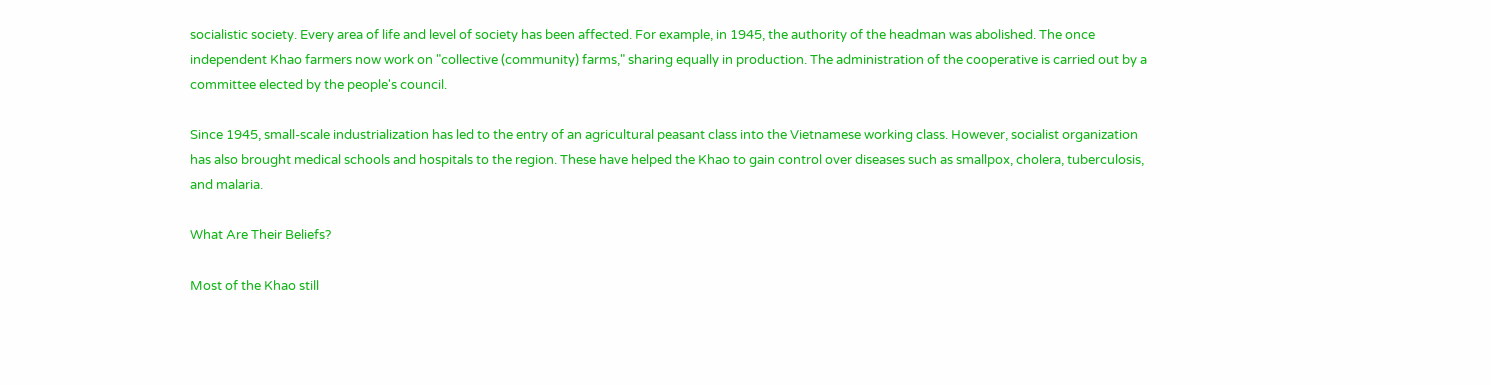socialistic society. Every area of life and level of society has been affected. For example, in 1945, the authority of the headman was abolished. The once independent Khao farmers now work on "collective (community) farms," sharing equally in production. The administration of the cooperative is carried out by a committee elected by the people's council.

Since 1945, small-scale industrialization has led to the entry of an agricultural peasant class into the Vietnamese working class. However, socialist organization has also brought medical schools and hospitals to the region. These have helped the Khao to gain control over diseases such as smallpox, cholera, tuberculosis, and malaria.

What Are Their Beliefs?

Most of the Khao still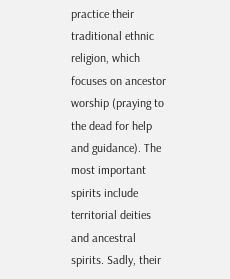practice their traditional ethnic religion, which focuses on ancestor worship (praying to the dead for help and guidance). The most important spirits include territorial deities and ancestral spirits. Sadly, their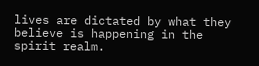lives are dictated by what they believe is happening in the spirit realm.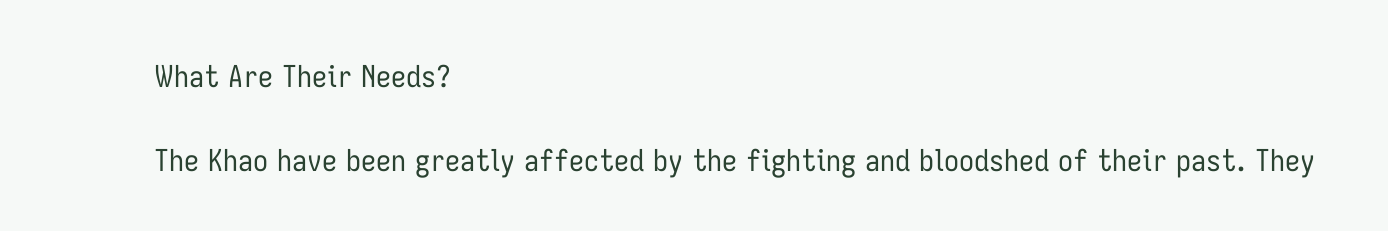What Are Their Needs?

The Khao have been greatly affected by the fighting and bloodshed of their past. They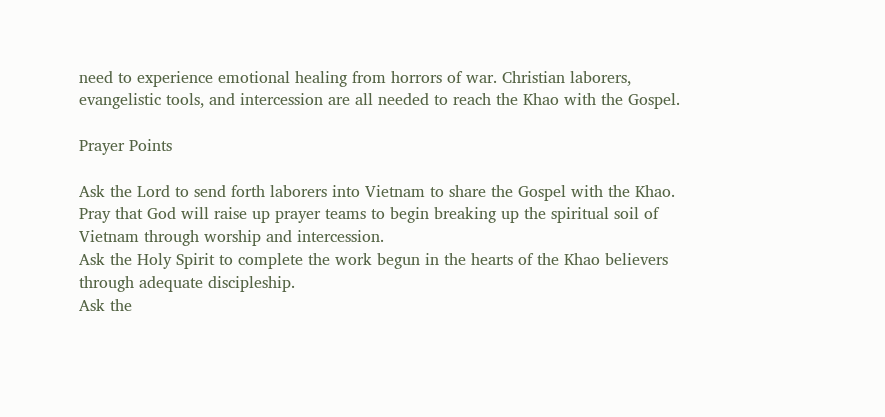need to experience emotional healing from horrors of war. Christian laborers, evangelistic tools, and intercession are all needed to reach the Khao with the Gospel.

Prayer Points

Ask the Lord to send forth laborers into Vietnam to share the Gospel with the Khao.
Pray that God will raise up prayer teams to begin breaking up the spiritual soil of Vietnam through worship and intercession.
Ask the Holy Spirit to complete the work begun in the hearts of the Khao believers through adequate discipleship.
Ask the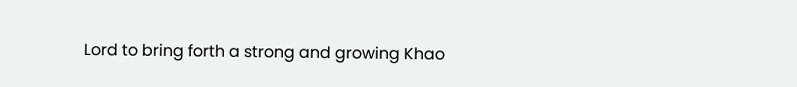Lord to bring forth a strong and growing Khao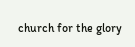church for the glory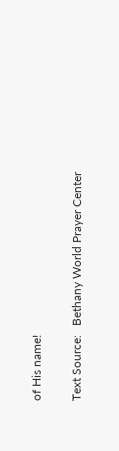of His name!

Text Source:   Bethany World Prayer Center